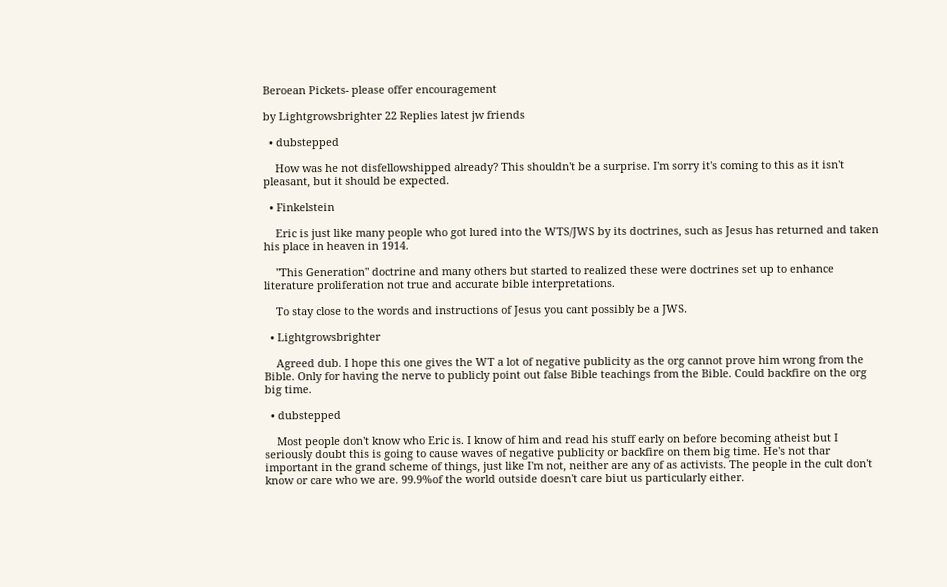Beroean Pickets- please offer encouragement

by Lightgrowsbrighter 22 Replies latest jw friends

  • dubstepped

    How was he not disfellowshipped already? This shouldn't be a surprise. I'm sorry it's coming to this as it isn't pleasant, but it should be expected.

  • Finkelstein

    Eric is just like many people who got lured into the WTS/JWS by its doctrines, such as Jesus has returned and taken his place in heaven in 1914.

    "This Generation" doctrine and many others but started to realized these were doctrines set up to enhance literature proliferation not true and accurate bible interpretations.

    To stay close to the words and instructions of Jesus you cant possibly be a JWS.

  • Lightgrowsbrighter

    Agreed dub. I hope this one gives the WT a lot of negative publicity as the org cannot prove him wrong from the Bible. Only for having the nerve to publicly point out false Bible teachings from the Bible. Could backfire on the org big time.

  • dubstepped

    Most people don't know who Eric is. I know of him and read his stuff early on before becoming atheist but I seriously doubt this is going to cause waves of negative publicity or backfire on them big time. He's not thar important in the grand scheme of things, just like I'm not, neither are any of as activists. The people in the cult don't know or care who we are. 99.9%of the world outside doesn't care biut us particularly either.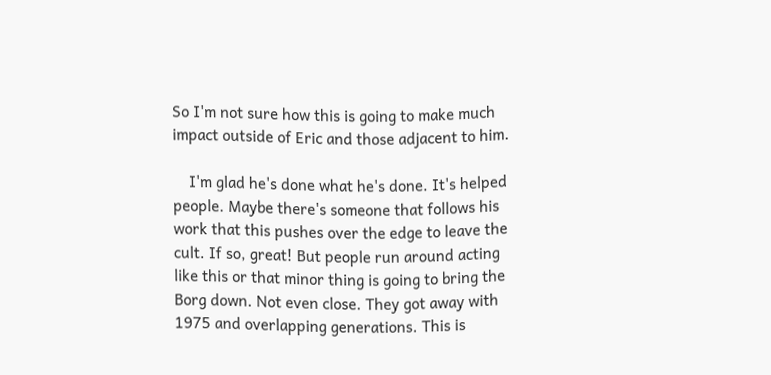So I'm not sure how this is going to make much impact outside of Eric and those adjacent to him.

    I'm glad he's done what he's done. It's helped people. Maybe there's someone that follows his work that this pushes over the edge to leave the cult. If so, great! But people run around acting like this or that minor thing is going to bring the Borg down. Not even close. They got away with 1975 and overlapping generations. This is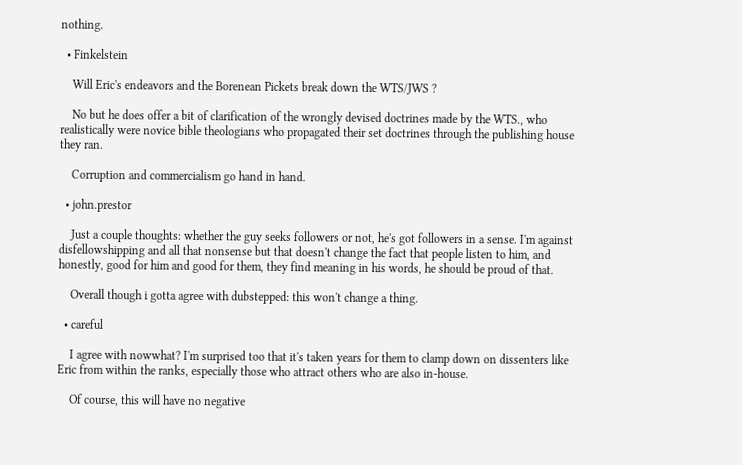nothing.

  • Finkelstein

    Will Eric's endeavors and the Borenean Pickets break down the WTS/JWS ?

    No but he does offer a bit of clarification of the wrongly devised doctrines made by the WTS., who realistically were novice bible theologians who propagated their set doctrines through the publishing house they ran.

    Corruption and commercialism go hand in hand.

  • john.prestor

    Just a couple thoughts: whether the guy seeks followers or not, he's got followers in a sense. I'm against disfellowshipping and all that nonsense but that doesn't change the fact that people listen to him, and honestly, good for him and good for them, they find meaning in his words, he should be proud of that.

    Overall though i gotta agree with dubstepped: this won't change a thing.

  • careful

    I agree with nowwhat? I'm surprised too that it's taken years for them to clamp down on dissenters like Eric from within the ranks, especially those who attract others who are also in-house.

    Of course, this will have no negative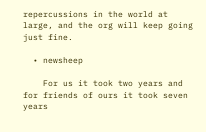repercussions in the world at large, and the org will keep going just fine.

  • newsheep

    For us it took two years and for friends of ours it took seven years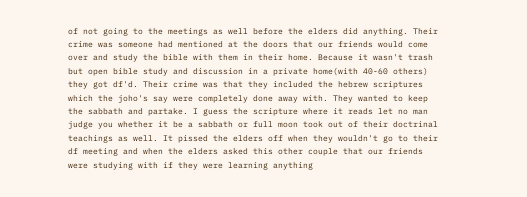of not going to the meetings as well before the elders did anything. Their crime was someone had mentioned at the doors that our friends would come over and study the bible with them in their home. Because it wasn't trash but open bible study and discussion in a private home(with 40-60 others) they got df'd. Their crime was that they included the hebrew scriptures which the joho's say were completely done away with. They wanted to keep the sabbath and partake. I guess the scripture where it reads let no man judge you whether it be a sabbath or full moon took out of their doctrinal teachings as well. It pissed the elders off when they wouldn't go to their df meeting and when the elders asked this other couple that our friends were studying with if they were learning anything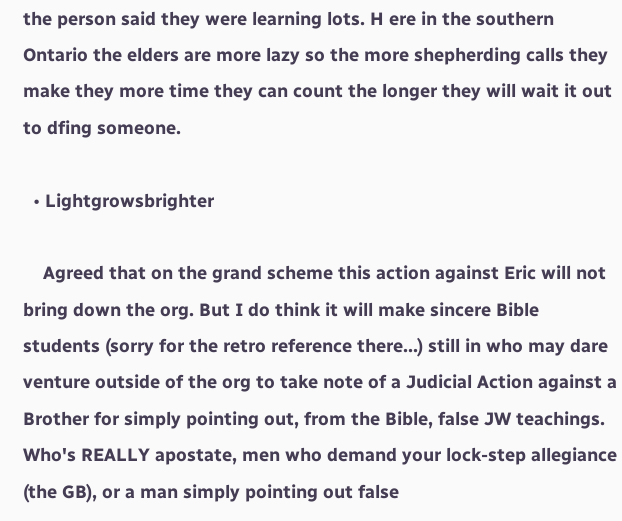the person said they were learning lots. H ere in the southern Ontario the elders are more lazy so the more shepherding calls they make they more time they can count the longer they will wait it out to dfing someone.

  • Lightgrowsbrighter

    Agreed that on the grand scheme this action against Eric will not bring down the org. But I do think it will make sincere Bible students (sorry for the retro reference there...) still in who may dare venture outside of the org to take note of a Judicial Action against a Brother for simply pointing out, from the Bible, false JW teachings. Who's REALLY apostate, men who demand your lock-step allegiance (the GB), or a man simply pointing out false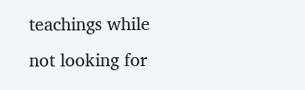teachings while not looking for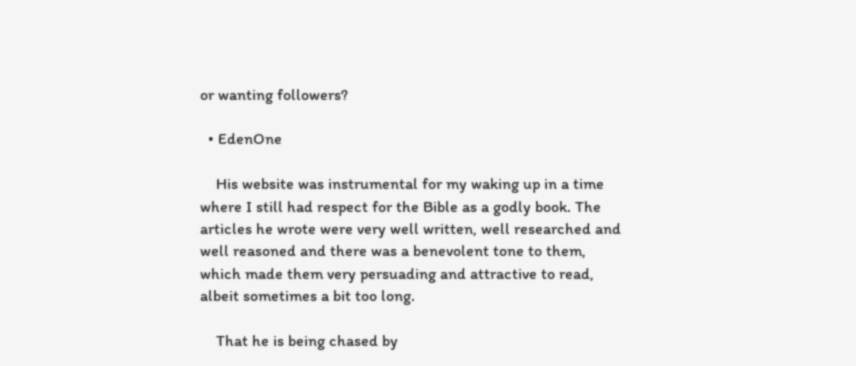or wanting followers?

  • EdenOne

    His website was instrumental for my waking up in a time where I still had respect for the Bible as a godly book. The articles he wrote were very well written, well researched and well reasoned and there was a benevolent tone to them, which made them very persuading and attractive to read, albeit sometimes a bit too long.

    That he is being chased by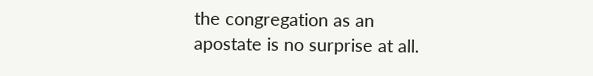the congregation as an apostate is no surprise at all.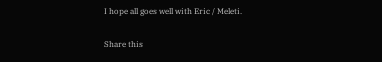I hope all goes well with Eric / Meleti.

Share this